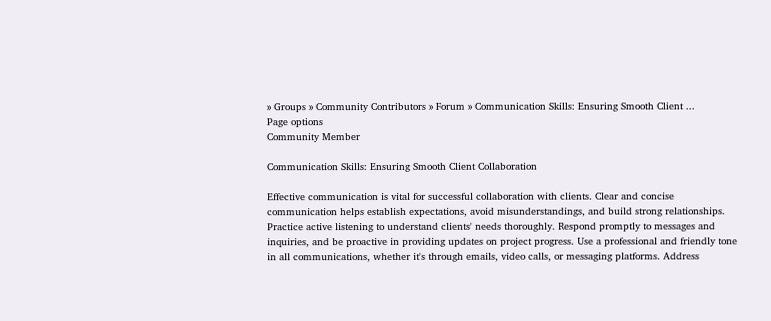» Groups » Community Contributors » Forum » Communication Skills: Ensuring Smooth Client ...
Page options
Community Member

Communication Skills: Ensuring Smooth Client Collaboration

Effective communication is vital for successful collaboration with clients. Clear and concise communication helps establish expectations, avoid misunderstandings, and build strong relationships. Practice active listening to understand clients' needs thoroughly. Respond promptly to messages and inquiries, and be proactive in providing updates on project progress. Use a professional and friendly tone in all communications, whether it's through emails, video calls, or messaging platforms. Address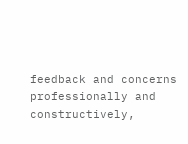feedback and concerns professionally and constructively,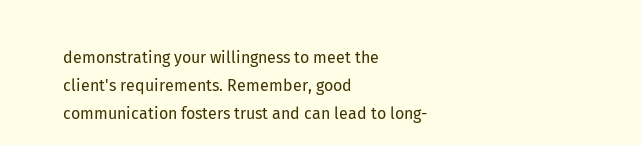demonstrating your willingness to meet the client's requirements. Remember, good communication fosters trust and can lead to long-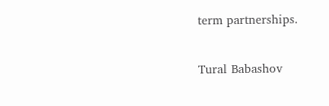term partnerships.

Tural Babashov